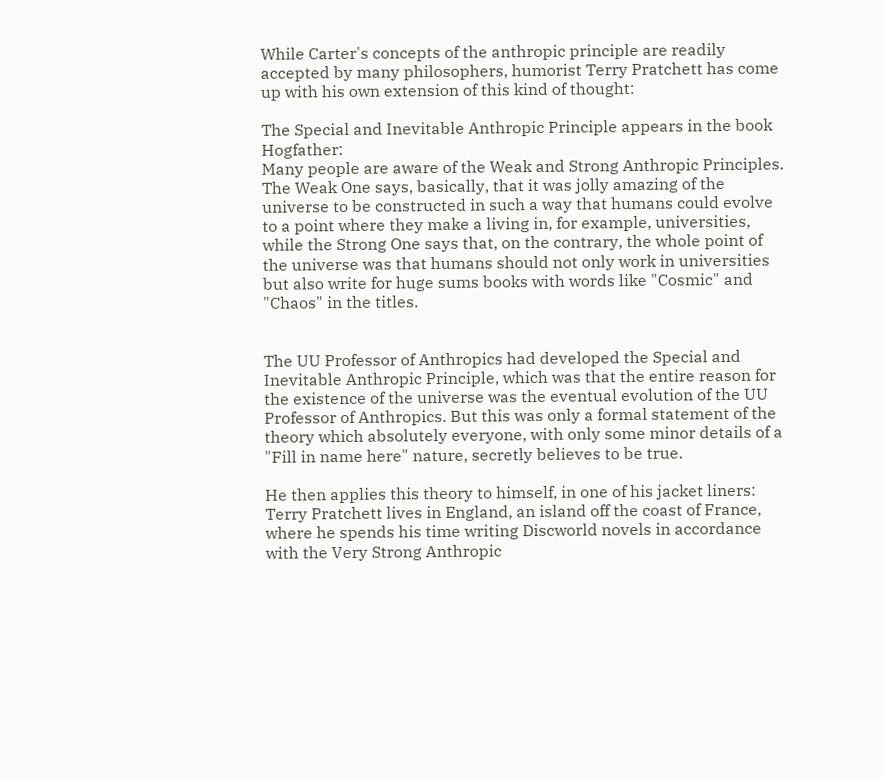While Carter's concepts of the anthropic principle are readily accepted by many philosophers, humorist Terry Pratchett has come up with his own extension of this kind of thought:

The Special and Inevitable Anthropic Principle appears in the book Hogfather:
Many people are aware of the Weak and Strong Anthropic Principles. The Weak One says, basically, that it was jolly amazing of the universe to be constructed in such a way that humans could evolve to a point where they make a living in, for example, universities, while the Strong One says that, on the contrary, the whole point of the universe was that humans should not only work in universities but also write for huge sums books with words like "Cosmic" and "Chaos" in the titles.


The UU Professor of Anthropics had developed the Special and Inevitable Anthropic Principle, which was that the entire reason for the existence of the universe was the eventual evolution of the UU Professor of Anthropics. But this was only a formal statement of the theory which absolutely everyone, with only some minor details of a "Fill in name here" nature, secretly believes to be true.

He then applies this theory to himself, in one of his jacket liners:
Terry Pratchett lives in England, an island off the coast of France, where he spends his time writing Discworld novels in accordance with the Very Strong Anthropic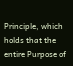Principle, which holds that the entire Purpose of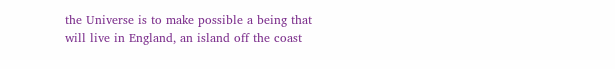the Universe is to make possible a being that will live in England, an island off the coast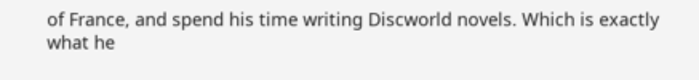of France, and spend his time writing Discworld novels. Which is exactly what he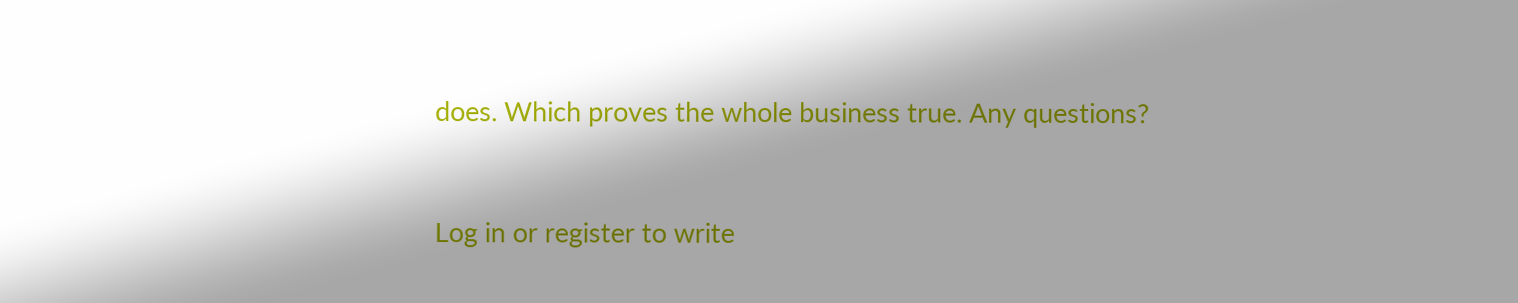does. Which proves the whole business true. Any questions?


Log in or register to write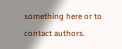something here or to contact authors.